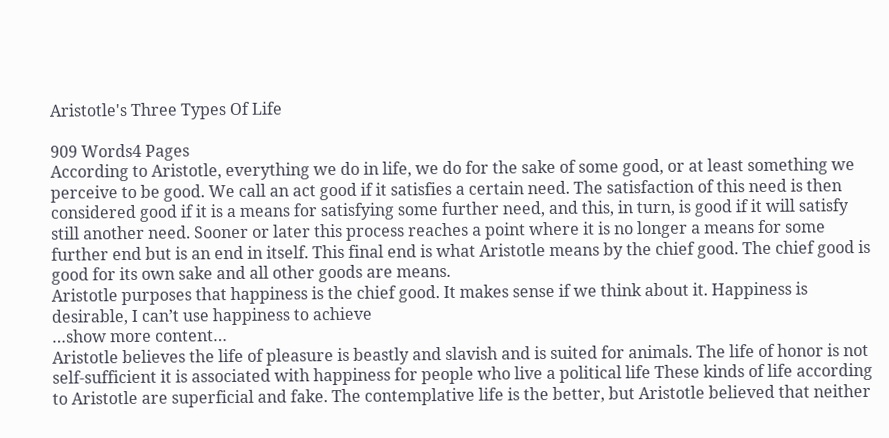Aristotle's Three Types Of Life

909 Words4 Pages
According to Aristotle, everything we do in life, we do for the sake of some good, or at least something we perceive to be good. We call an act good if it satisfies a certain need. The satisfaction of this need is then considered good if it is a means for satisfying some further need, and this, in turn, is good if it will satisfy still another need. Sooner or later this process reaches a point where it is no longer a means for some further end but is an end in itself. This final end is what Aristotle means by the chief good. The chief good is good for its own sake and all other goods are means.
Aristotle purposes that happiness is the chief good. It makes sense if we think about it. Happiness is desirable, I can’t use happiness to achieve
…show more content…
Aristotle believes the life of pleasure is beastly and slavish and is suited for animals. The life of honor is not self-sufficient it is associated with happiness for people who live a political life These kinds of life according to Aristotle are superficial and fake. The contemplative life is the better, but Aristotle believed that neither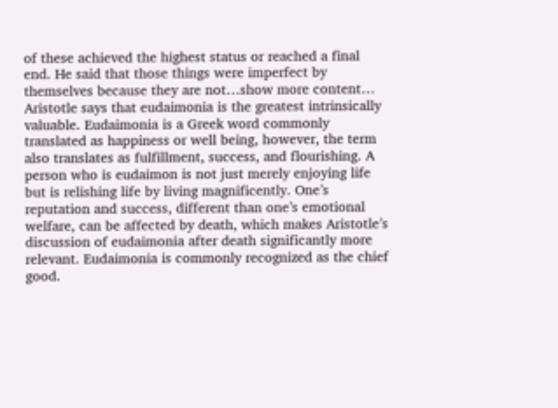of these achieved the highest status or reached a final end. He said that those things were imperfect by themselves because they are not…show more content…
Aristotle says that eudaimonia is the greatest intrinsically valuable. Eudaimonia is a Greek word commonly translated as happiness or well being, however, the term also translates as fulfillment, success, and flourishing. A person who is eudaimon is not just merely enjoying life but is relishing life by living magnificently. One’s reputation and success, different than one’s emotional welfare, can be affected by death, which makes Aristotle’s discussion of eudaimonia after death significantly more relevant. Eudaimonia is commonly recognized as the chief good.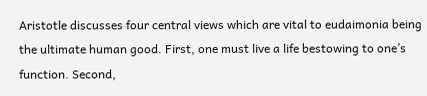Aristotle discusses four central views which are vital to eudaimonia being the ultimate human good. First, one must live a life bestowing to one’s function. Second,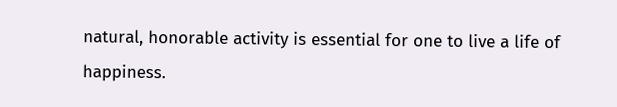natural, honorable activity is essential for one to live a life of happiness.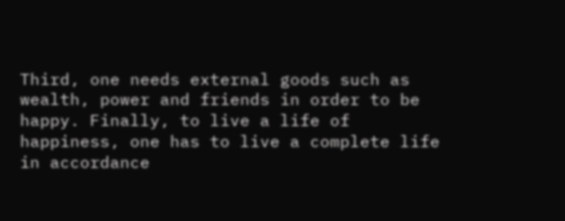Third, one needs external goods such as wealth, power and friends in order to be happy. Finally, to live a life of happiness, one has to live a complete life in accordance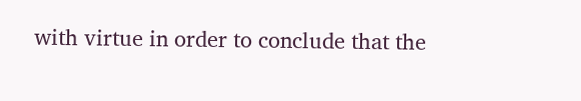with virtue in order to conclude that the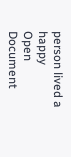person lived a happy
Open Document